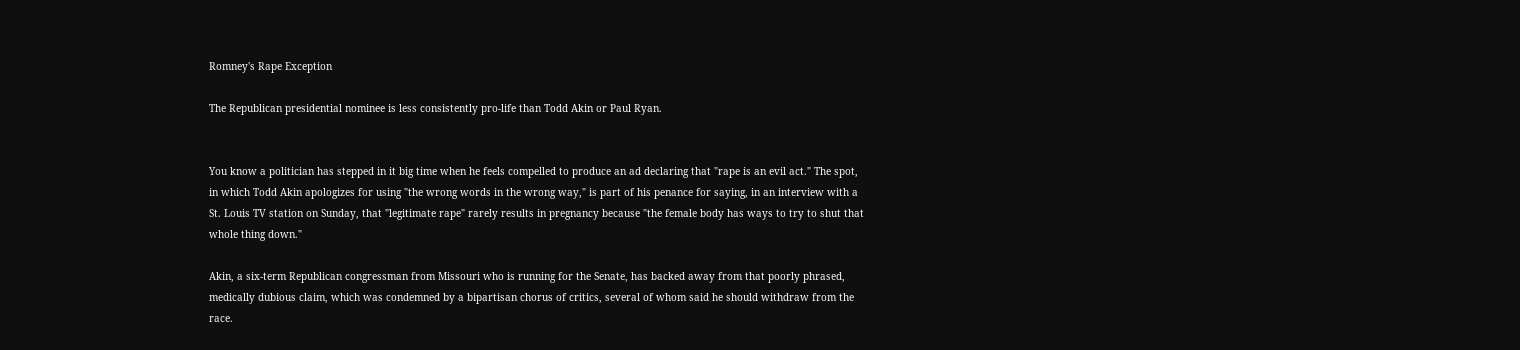Romney's Rape Exception

The Republican presidential nominee is less consistently pro-life than Todd Akin or Paul Ryan.


You know a politician has stepped in it big time when he feels compelled to produce an ad declaring that "rape is an evil act." The spot, in which Todd Akin apologizes for using "the wrong words in the wrong way," is part of his penance for saying, in an interview with a St. Louis TV station on Sunday, that "legitimate rape" rarely results in pregnancy because "the female body has ways to try to shut that whole thing down."

Akin, a six-term Republican congressman from Missouri who is running for the Senate, has backed away from that poorly phrased, medically dubious claim, which was condemned by a bipartisan chorus of critics, several of whom said he should withdraw from the race.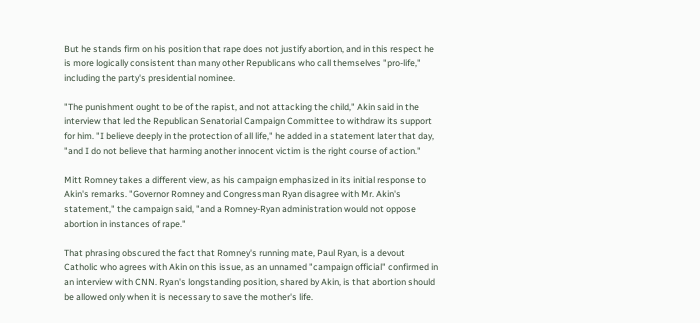But he stands firm on his position that rape does not justify abortion, and in this respect he is more logically consistent than many other Republicans who call themselves "pro-life," including the party's presidential nominee.

"The punishment ought to be of the rapist, and not attacking the child," Akin said in the interview that led the Republican Senatorial Campaign Committee to withdraw its support for him. "I believe deeply in the protection of all life," he added in a statement later that day, "and I do not believe that harming another innocent victim is the right course of action."

Mitt Romney takes a different view, as his campaign emphasized in its initial response to Akin's remarks. "Governor Romney and Congressman Ryan disagree with Mr. Akin's statement," the campaign said, "and a Romney-Ryan administration would not oppose abortion in instances of rape."

That phrasing obscured the fact that Romney's running mate, Paul Ryan, is a devout Catholic who agrees with Akin on this issue, as an unnamed "campaign official" confirmed in an interview with CNN. Ryan's longstanding position, shared by Akin, is that abortion should be allowed only when it is necessary to save the mother's life.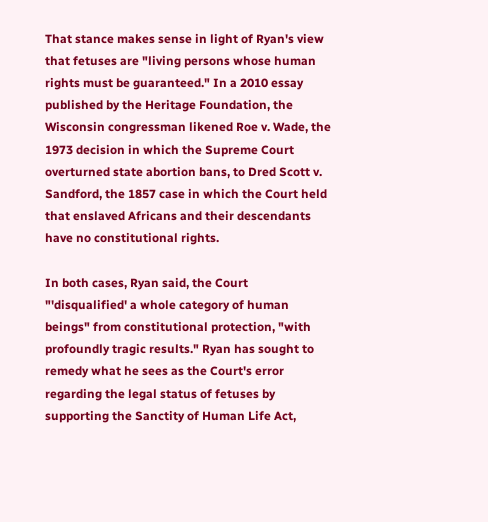That stance makes sense in light of Ryan's view that fetuses are "living persons whose human rights must be guaranteed." In a 2010 essay published by the Heritage Foundation, the Wisconsin congressman likened Roe v. Wade, the 1973 decision in which the Supreme Court overturned state abortion bans, to Dred Scott v. Sandford, the 1857 case in which the Court held that enslaved Africans and their descendants have no constitutional rights.

In both cases, Ryan said, the Court "'disqualified' a whole category of human beings" from constitutional protection, "with profoundly tragic results." Ryan has sought to remedy what he sees as the Court's error regarding the legal status of fetuses by supporting the Sanctity of Human Life Act,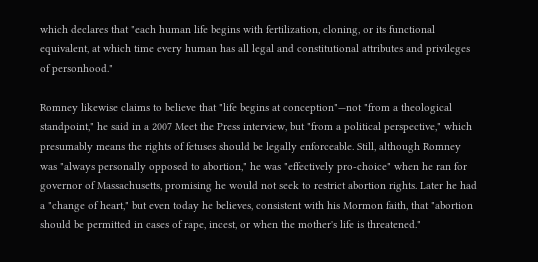which declares that "each human life begins with fertilization, cloning, or its functional equivalent, at which time every human has all legal and constitutional attributes and privileges of personhood."

Romney likewise claims to believe that "life begins at conception"—not "from a theological standpoint," he said in a 2007 Meet the Press interview, but "from a political perspective," which presumably means the rights of fetuses should be legally enforceable. Still, although Romney was "always personally opposed to abortion," he was "effectively pro-choice" when he ran for governor of Massachusetts, promising he would not seek to restrict abortion rights. Later he had a "change of heart," but even today he believes, consistent with his Mormon faith, that "abortion should be permitted in cases of rape, incest, or when the mother's life is threatened."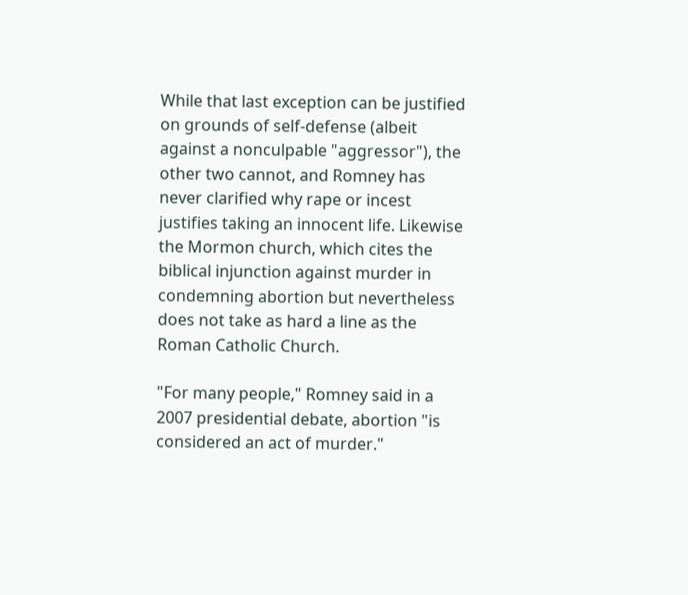While that last exception can be justified on grounds of self-defense (albeit against a nonculpable "aggressor"), the other two cannot, and Romney has never clarified why rape or incest justifies taking an innocent life. Likewise the Mormon church, which cites the biblical injunction against murder in condemning abortion but nevertheless does not take as hard a line as the Roman Catholic Church.

"For many people," Romney said in a 2007 presidential debate, abortion "is considered an act of murder."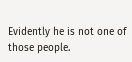Evidently he is not one of those people.